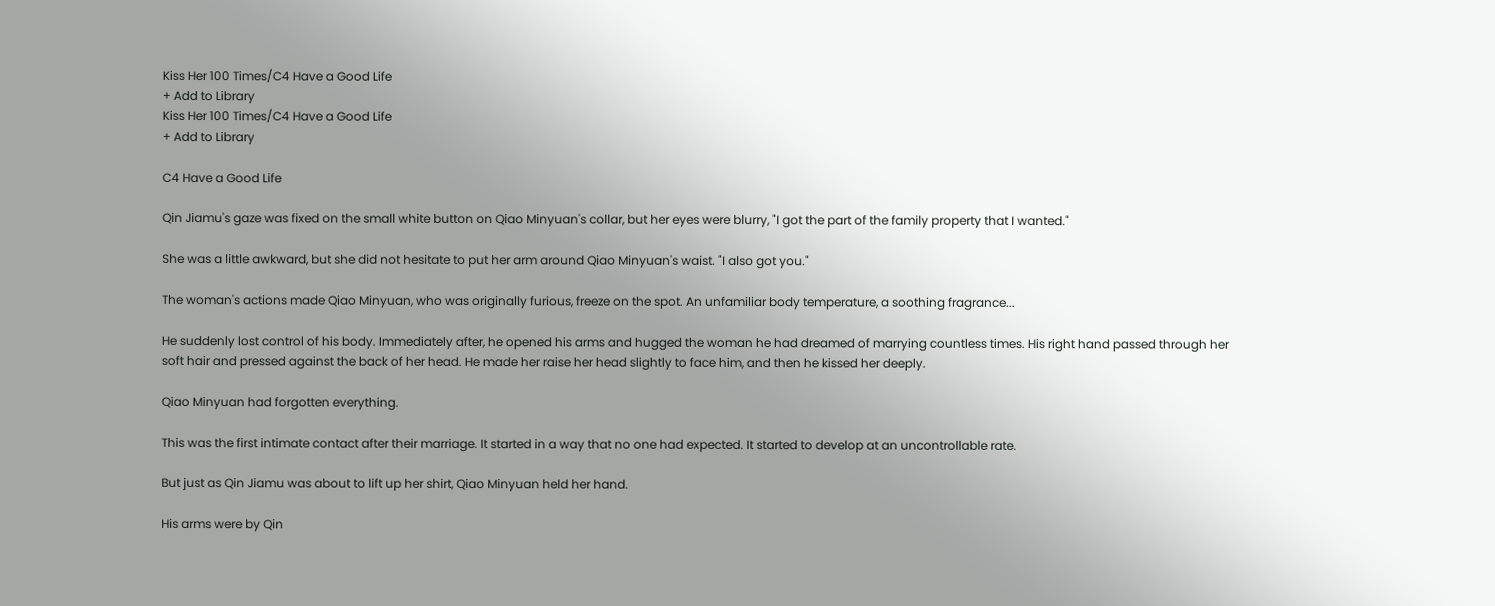Kiss Her 100 Times/C4 Have a Good Life
+ Add to Library
Kiss Her 100 Times/C4 Have a Good Life
+ Add to Library

C4 Have a Good Life

Qin Jiamu's gaze was fixed on the small white button on Qiao Minyuan's collar, but her eyes were blurry, "I got the part of the family property that I wanted."

She was a little awkward, but she did not hesitate to put her arm around Qiao Minyuan's waist. "I also got you."

The woman's actions made Qiao Minyuan, who was originally furious, freeze on the spot. An unfamiliar body temperature, a soothing fragrance...

He suddenly lost control of his body. Immediately after, he opened his arms and hugged the woman he had dreamed of marrying countless times. His right hand passed through her soft hair and pressed against the back of her head. He made her raise her head slightly to face him, and then he kissed her deeply.

Qiao Minyuan had forgotten everything.

This was the first intimate contact after their marriage. It started in a way that no one had expected. It started to develop at an uncontrollable rate.

But just as Qin Jiamu was about to lift up her shirt, Qiao Minyuan held her hand.

His arms were by Qin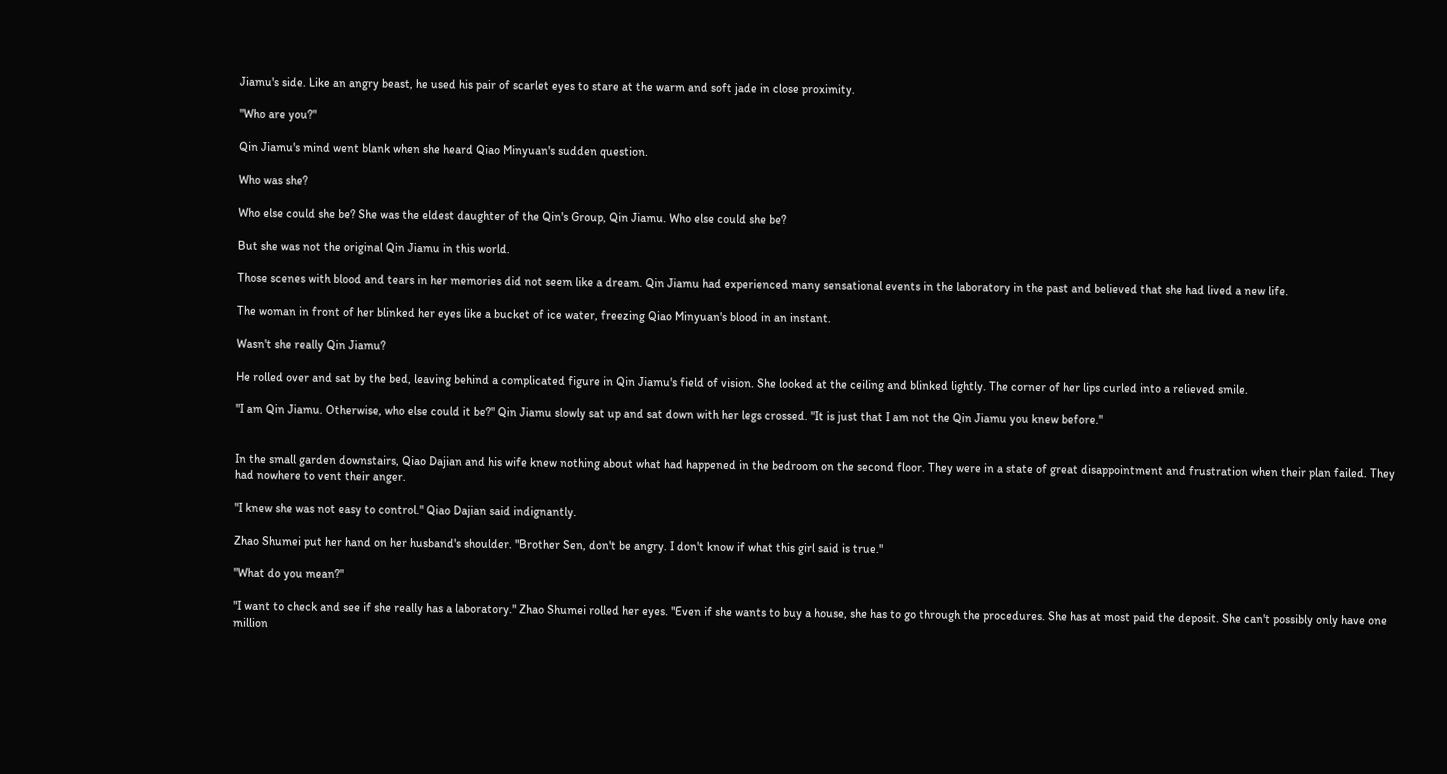Jiamu's side. Like an angry beast, he used his pair of scarlet eyes to stare at the warm and soft jade in close proximity.

"Who are you?"

Qin Jiamu's mind went blank when she heard Qiao Minyuan's sudden question.

Who was she?

Who else could she be? She was the eldest daughter of the Qin's Group, Qin Jiamu. Who else could she be?

But she was not the original Qin Jiamu in this world.

Those scenes with blood and tears in her memories did not seem like a dream. Qin Jiamu had experienced many sensational events in the laboratory in the past and believed that she had lived a new life.

The woman in front of her blinked her eyes like a bucket of ice water, freezing Qiao Minyuan's blood in an instant.

Wasn't she really Qin Jiamu?

He rolled over and sat by the bed, leaving behind a complicated figure in Qin Jiamu's field of vision. She looked at the ceiling and blinked lightly. The corner of her lips curled into a relieved smile.

"I am Qin Jiamu. Otherwise, who else could it be?" Qin Jiamu slowly sat up and sat down with her legs crossed. "It is just that I am not the Qin Jiamu you knew before."


In the small garden downstairs, Qiao Dajian and his wife knew nothing about what had happened in the bedroom on the second floor. They were in a state of great disappointment and frustration when their plan failed. They had nowhere to vent their anger.

"I knew she was not easy to control." Qiao Dajian said indignantly.

Zhao Shumei put her hand on her husband's shoulder. "Brother Sen, don't be angry. I don't know if what this girl said is true."

"What do you mean?"

"I want to check and see if she really has a laboratory." Zhao Shumei rolled her eyes. "Even if she wants to buy a house, she has to go through the procedures. She has at most paid the deposit. She can't possibly only have one million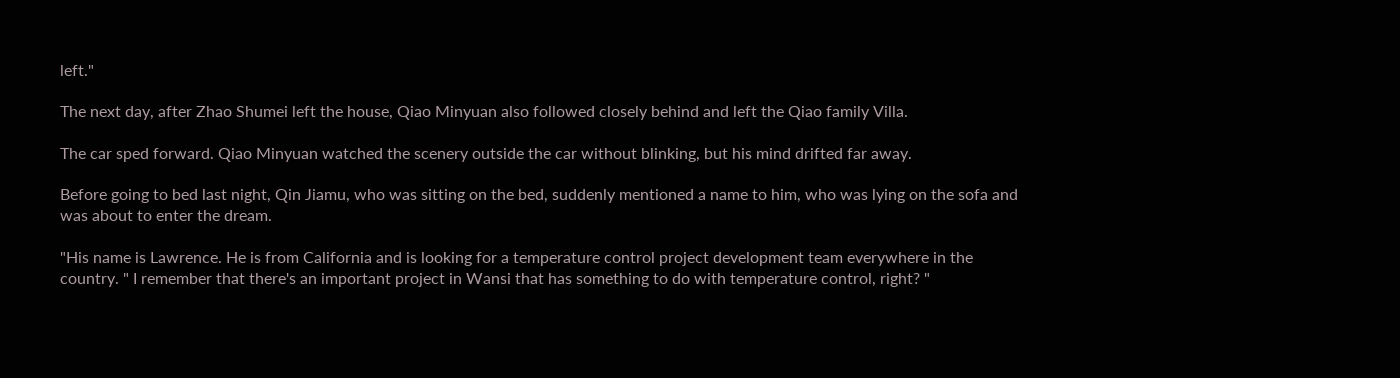left."

The next day, after Zhao Shumei left the house, Qiao Minyuan also followed closely behind and left the Qiao family Villa.

The car sped forward. Qiao Minyuan watched the scenery outside the car without blinking, but his mind drifted far away.

Before going to bed last night, Qin Jiamu, who was sitting on the bed, suddenly mentioned a name to him, who was lying on the sofa and was about to enter the dream.

"His name is Lawrence. He is from California and is looking for a temperature control project development team everywhere in the country. " I remember that there's an important project in Wansi that has something to do with temperature control, right? "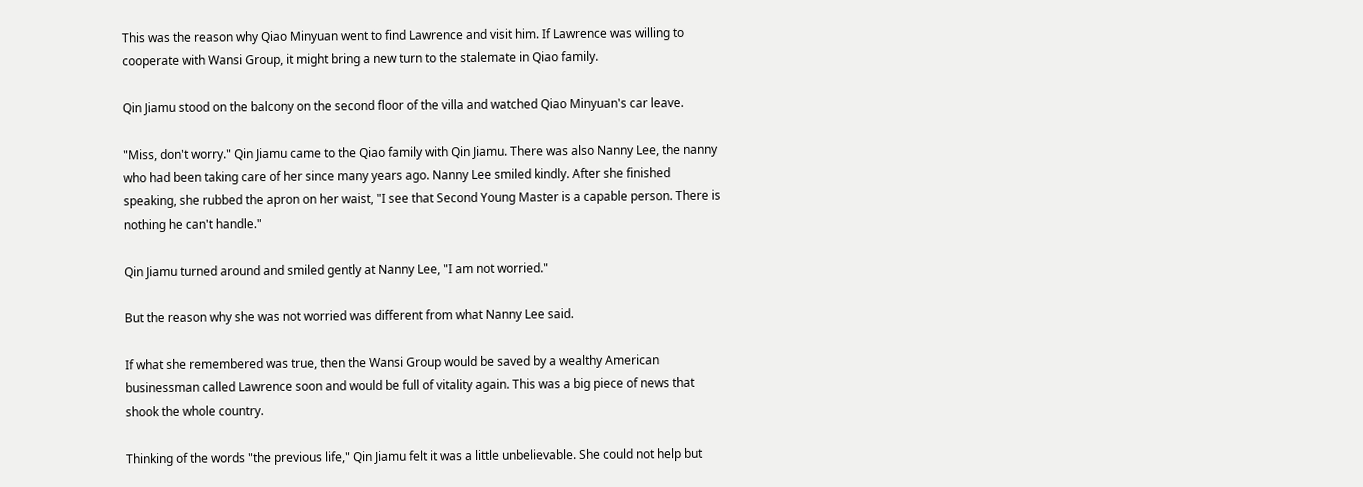This was the reason why Qiao Minyuan went to find Lawrence and visit him. If Lawrence was willing to cooperate with Wansi Group, it might bring a new turn to the stalemate in Qiao family.

Qin Jiamu stood on the balcony on the second floor of the villa and watched Qiao Minyuan's car leave.

"Miss, don't worry." Qin Jiamu came to the Qiao family with Qin Jiamu. There was also Nanny Lee, the nanny who had been taking care of her since many years ago. Nanny Lee smiled kindly. After she finished speaking, she rubbed the apron on her waist, "I see that Second Young Master is a capable person. There is nothing he can't handle."

Qin Jiamu turned around and smiled gently at Nanny Lee, "I am not worried."

But the reason why she was not worried was different from what Nanny Lee said.

If what she remembered was true, then the Wansi Group would be saved by a wealthy American businessman called Lawrence soon and would be full of vitality again. This was a big piece of news that shook the whole country.

Thinking of the words "the previous life," Qin Jiamu felt it was a little unbelievable. She could not help but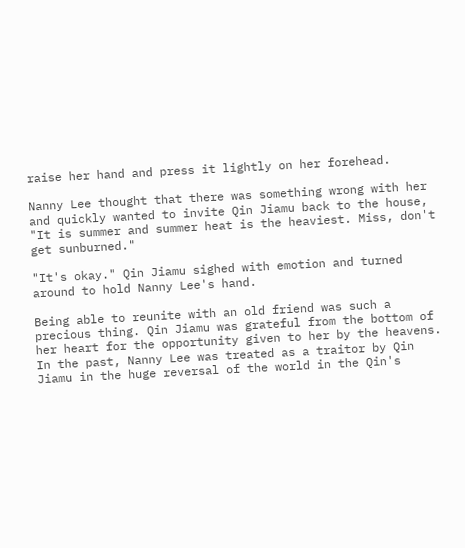raise her hand and press it lightly on her forehead.

Nanny Lee thought that there was something wrong with her and quickly wanted to invite Qin Jiamu back to the house, "It is summer and summer heat is the heaviest. Miss, don't get sunburned."

"It's okay." Qin Jiamu sighed with emotion and turned around to hold Nanny Lee's hand.

Being able to reunite with an old friend was such a precious thing. Qin Jiamu was grateful from the bottom of her heart for the opportunity given to her by the heavens. In the past, Nanny Lee was treated as a traitor by Qin Jiamu in the huge reversal of the world in the Qin's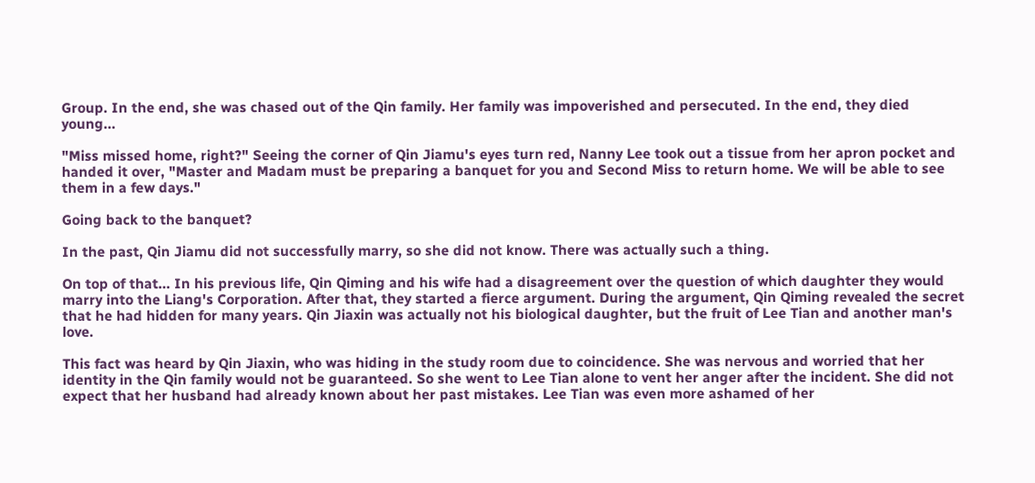Group. In the end, she was chased out of the Qin family. Her family was impoverished and persecuted. In the end, they died young...

"Miss missed home, right?" Seeing the corner of Qin Jiamu's eyes turn red, Nanny Lee took out a tissue from her apron pocket and handed it over, "Master and Madam must be preparing a banquet for you and Second Miss to return home. We will be able to see them in a few days."

Going back to the banquet?

In the past, Qin Jiamu did not successfully marry, so she did not know. There was actually such a thing.

On top of that... In his previous life, Qin Qiming and his wife had a disagreement over the question of which daughter they would marry into the Liang's Corporation. After that, they started a fierce argument. During the argument, Qin Qiming revealed the secret that he had hidden for many years. Qin Jiaxin was actually not his biological daughter, but the fruit of Lee Tian and another man's love.

This fact was heard by Qin Jiaxin, who was hiding in the study room due to coincidence. She was nervous and worried that her identity in the Qin family would not be guaranteed. So she went to Lee Tian alone to vent her anger after the incident. She did not expect that her husband had already known about her past mistakes. Lee Tian was even more ashamed of her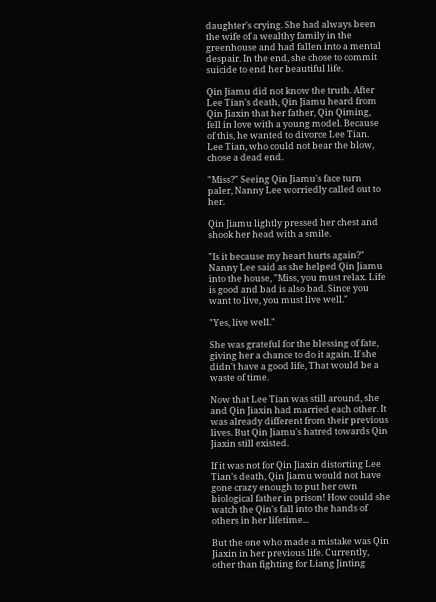daughter's crying. She had always been the wife of a wealthy family in the greenhouse and had fallen into a mental despair. In the end, she chose to commit suicide to end her beautiful life.

Qin Jiamu did not know the truth. After Lee Tian's death, Qin Jiamu heard from Qin Jiaxin that her father, Qin Qiming, fell in love with a young model. Because of this, he wanted to divorce Lee Tian. Lee Tian, who could not bear the blow, chose a dead end.

"Miss?" Seeing Qin Jiamu's face turn paler, Nanny Lee worriedly called out to her.

Qin Jiamu lightly pressed her chest and shook her head with a smile.

"Is it because my heart hurts again?" Nanny Lee said as she helped Qin Jiamu into the house, "Miss, you must relax. Life is good and bad is also bad. Since you want to live, you must live well."

"Yes, live well."

She was grateful for the blessing of fate, giving her a chance to do it again. If she didn't have a good life, That would be a waste of time.

Now that Lee Tian was still around, she and Qin Jiaxin had married each other. It was already different from their previous lives. But Qin Jiamu's hatred towards Qin Jiaxin still existed.

If it was not for Qin Jiaxin distorting Lee Tian's death, Qin Jiamu would not have gone crazy enough to put her own biological father in prison! How could she watch the Qin's fall into the hands of others in her lifetime...

But the one who made a mistake was Qin Jiaxin in her previous life. Currently, other than fighting for Liang Jinting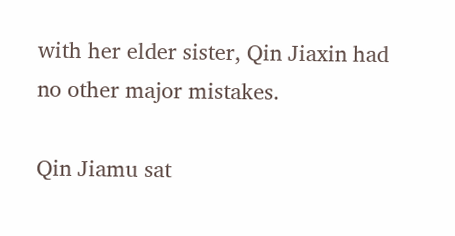with her elder sister, Qin Jiaxin had no other major mistakes.

Qin Jiamu sat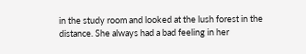in the study room and looked at the lush forest in the distance. She always had a bad feeling in her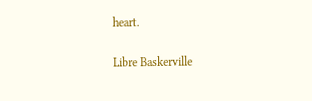heart.

Libre Baskerville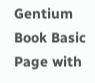Gentium Book Basic
Page with